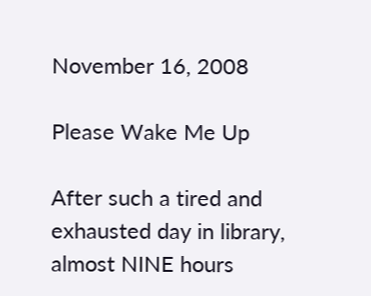November 16, 2008

Please Wake Me Up

After such a tired and exhausted day in library,
almost NINE hours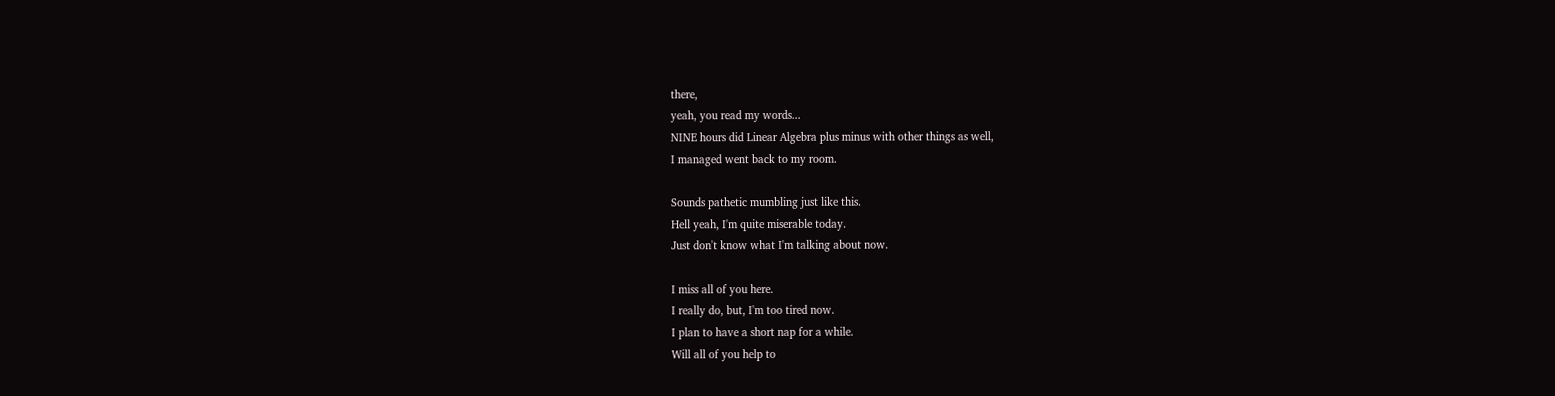there,
yeah, you read my words...
NINE hours did Linear Algebra plus minus with other things as well,
I managed went back to my room.

Sounds pathetic mumbling just like this.
Hell yeah, I'm quite miserable today.
Just don't know what I'm talking about now.

I miss all of you here.
I really do, but, I'm too tired now.
I plan to have a short nap for a while.
Will all of you help to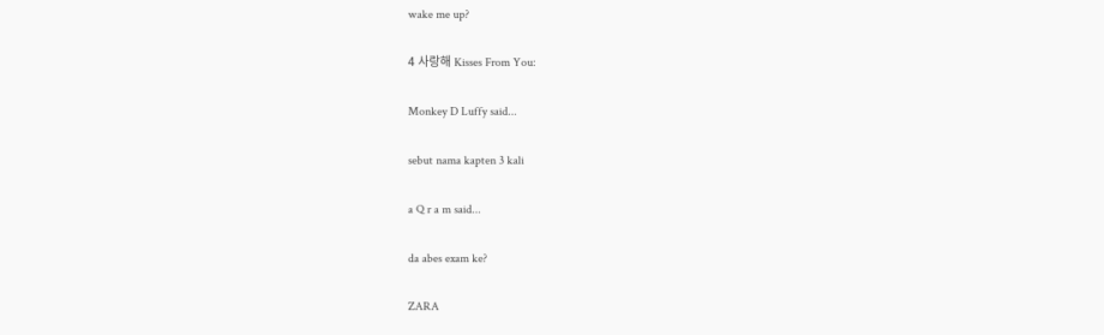wake me up?

4 사랑해 Kisses From You:

Monkey D Luffy said...

sebut nama kapten 3 kali

a Q r a m said...

da abes exam ke?

ZARA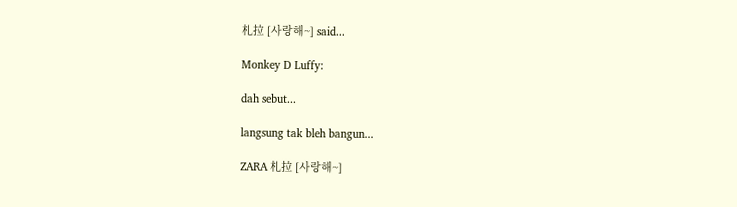札拉 [사랑해~] said...

Monkey D Luffy:

dah sebut...

langsung tak bleh bangun...

ZARA 札拉 [사랑해~]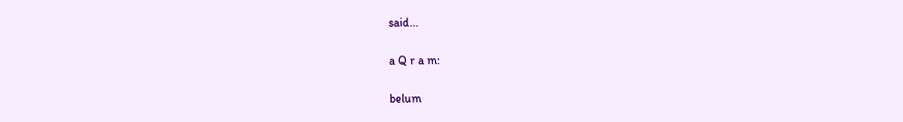said...

a Q r a m:

belum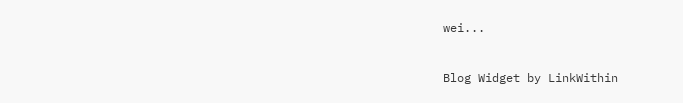wei...


Blog Widget by LinkWithin